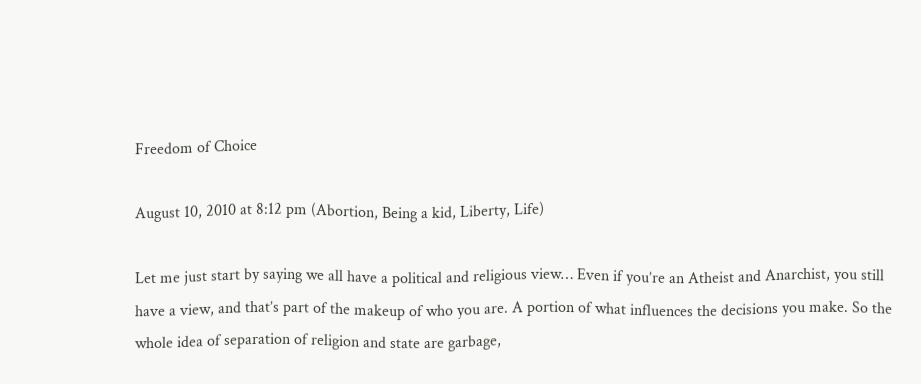Freedom of Choice

August 10, 2010 at 8:12 pm (Abortion, Being a kid, Liberty, Life)

Let me just start by saying we all have a political and religious view… Even if you’re an Atheist and Anarchist, you still have a view, and that’s part of the makeup of who you are. A portion of what influences the decisions you make. So the whole idea of separation of religion and state are garbage,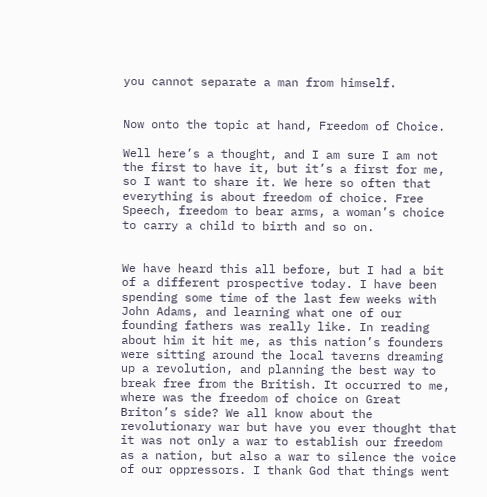you cannot separate a man from himself.


Now onto the topic at hand, Freedom of Choice.

Well here’s a thought, and I am sure I am not the first to have it, but it’s a first for me, so I want to share it. We here so often that everything is about freedom of choice. Free Speech, freedom to bear arms, a woman’s choice to carry a child to birth and so on.


We have heard this all before, but I had a bit of a different prospective today. I have been spending some time of the last few weeks with John Adams, and learning what one of our founding fathers was really like. In reading about him it hit me, as this nation’s founders were sitting around the local taverns dreaming up a revolution, and planning the best way to break free from the British. It occurred to me, where was the freedom of choice on Great Briton’s side? We all know about the revolutionary war but have you ever thought that it was not only a war to establish our freedom as a nation, but also a war to silence the voice of our oppressors. I thank God that things went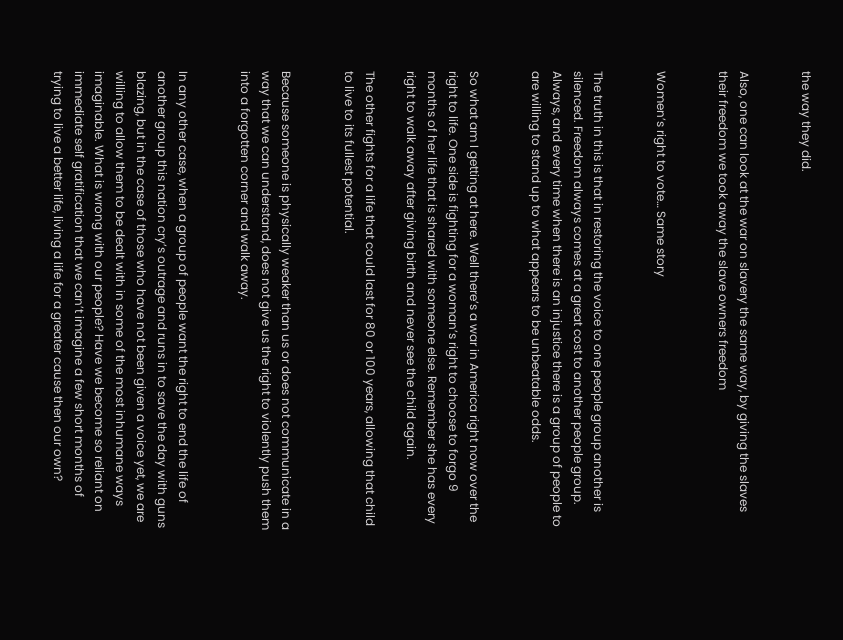the way they did.


Also, one can look at the war on slavery the same way, by giving the slaves their freedom we took away the slave owners freedom


Women’s right to vote… Same story


The truth in this is that in restoring the voice to one people group another is silenced. Freedom always comes at a great cost to another people group. Always, and every time when there is an injustice there is a group of people to are willing to stand up to what appears to be unbeatable odds.


So what am I getting at here. Well there’s a war in America right now over the right to life. One side is fighting for a woman’s right to choose to forgo 9 months of her life that is shared with someone else. Remember she has every right to walk away after giving birth and never see the child again.

The other fights for a life that could last for 80 or 100 years, allowing that child to live to its fullest potential.


Because someone is physically weaker than us or does not communicate in a way that we can understand, does not give us the right to violently push them into a forgotten corner and walk away.


In any other case, when a group of people want the right to end the life of another group this nation cry’s outrage and runs in to save the day with guns blazing, but in the case of those who have not been given a voice yet, we are willing to allow them to be dealt with in some of the most inhumane ways imaginable. What is wrong with our people? Have we become so reliant on immediate self gratification that we can’t imagine a few short months of trying to live a better life, living a life for a greater cause then our own?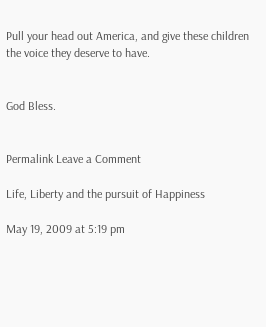Pull your head out America, and give these children the voice they deserve to have.


God Bless.


Permalink Leave a Comment

Life, Liberty and the pursuit of Happiness

May 19, 2009 at 5:19 pm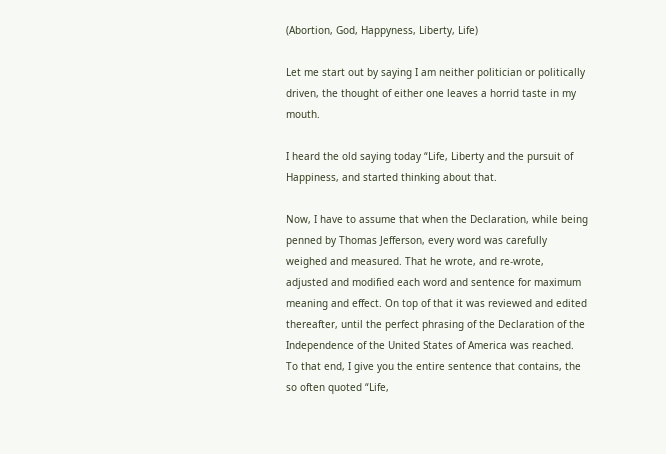(Abortion, God, Happyness, Liberty, Life)

Let me start out by saying I am neither politician or politically driven, the thought of either one leaves a horrid taste in my mouth.

I heard the old saying today “Life, Liberty and the pursuit of Happiness, and started thinking about that.

Now, I have to assume that when the Declaration, while being penned by Thomas Jefferson, every word was carefully weighed and measured. That he wrote, and re-wrote, adjusted and modified each word and sentence for maximum meaning and effect. On top of that it was reviewed and edited thereafter, until the perfect phrasing of the Declaration of the Independence of the United States of America was reached. To that end, I give you the entire sentence that contains, the so often quoted “Life,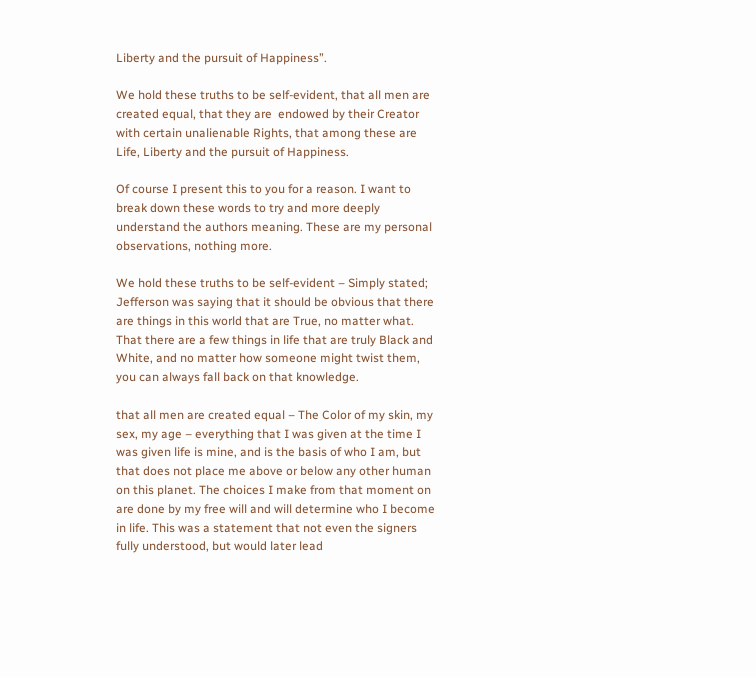Liberty and the pursuit of Happiness”.

We hold these truths to be self-evident, that all men are created equal, that they are  endowed by their Creator with certain unalienable Rights, that among these are Life, Liberty and the pursuit of Happiness.

Of course I present this to you for a reason. I want to break down these words to try and more deeply understand the authors meaning. These are my personal observations, nothing more.

We hold these truths to be self-evident – Simply stated; Jefferson was saying that it should be obvious that there are things in this world that are True, no matter what. That there are a few things in life that are truly Black and White, and no matter how someone might twist them, you can always fall back on that knowledge.

that all men are created equal – The Color of my skin, my sex, my age – everything that I was given at the time I was given life is mine, and is the basis of who I am, but that does not place me above or below any other human on this planet. The choices I make from that moment on are done by my free will and will determine who I become in life. This was a statement that not even the signers fully understood, but would later lead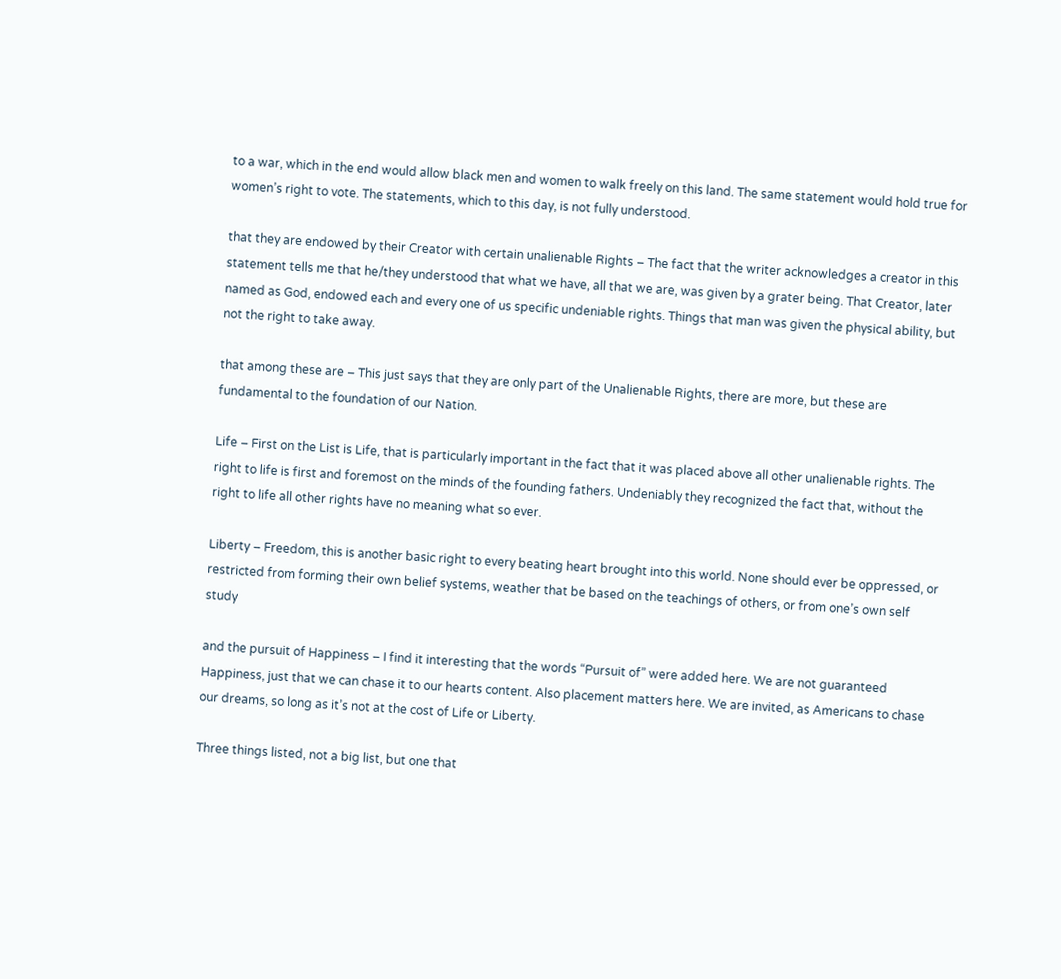to a war, which in the end would allow black men and women to walk freely on this land. The same statement would hold true for women’s right to vote. The statements, which to this day, is not fully understood.

that they are endowed by their Creator with certain unalienable Rights – The fact that the writer acknowledges a creator in this statement tells me that he/they understood that what we have, all that we are, was given by a grater being. That Creator, later named as God, endowed each and every one of us specific undeniable rights. Things that man was given the physical ability, but not the right to take away.

that among these are – This just says that they are only part of the Unalienable Rights, there are more, but these are fundamental to the foundation of our Nation.

Life – First on the List is Life, that is particularly important in the fact that it was placed above all other unalienable rights. The right to life is first and foremost on the minds of the founding fathers. Undeniably they recognized the fact that, without the right to life all other rights have no meaning what so ever.

Liberty – Freedom, this is another basic right to every beating heart brought into this world. None should ever be oppressed, or restricted from forming their own belief systems, weather that be based on the teachings of others, or from one’s own self study

and the pursuit of Happiness – I find it interesting that the words “Pursuit of” were added here. We are not guaranteed Happiness, just that we can chase it to our hearts content. Also placement matters here. We are invited, as Americans to chase our dreams, so long as it’s not at the cost of Life or Liberty.

Three things listed, not a big list, but one that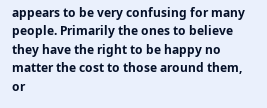appears to be very confusing for many people. Primarily the ones to believe they have the right to be happy no matter the cost to those around them, or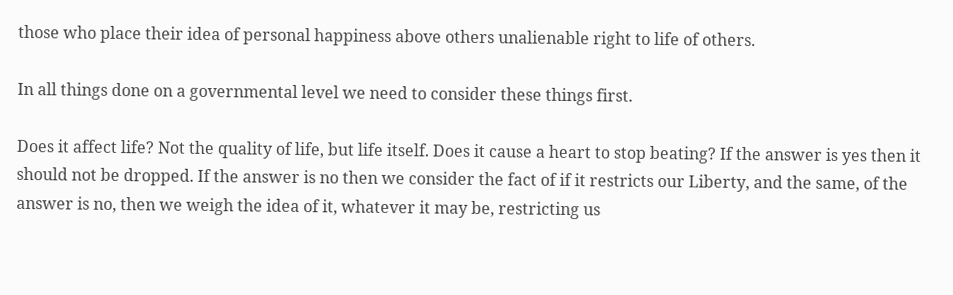those who place their idea of personal happiness above others unalienable right to life of others.

In all things done on a governmental level we need to consider these things first.

Does it affect life? Not the quality of life, but life itself. Does it cause a heart to stop beating? If the answer is yes then it should not be dropped. If the answer is no then we consider the fact of if it restricts our Liberty, and the same, of the answer is no, then we weigh the idea of it, whatever it may be, restricting us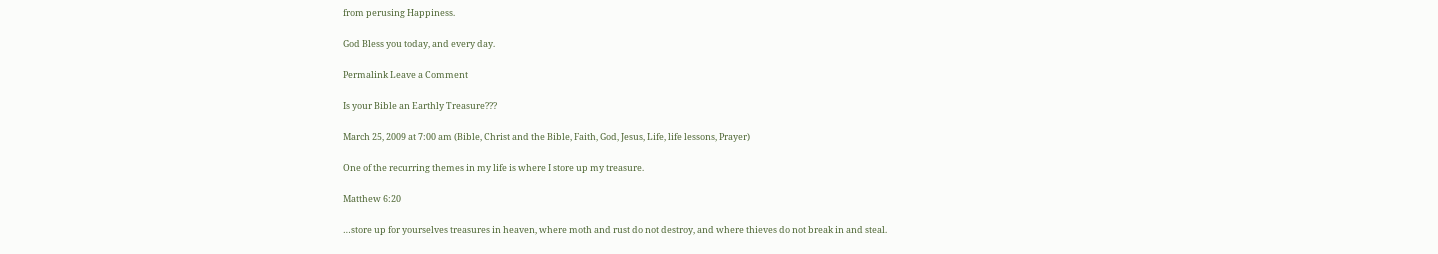from perusing Happiness.

God Bless you today, and every day.

Permalink Leave a Comment

Is your Bible an Earthly Treasure???

March 25, 2009 at 7:00 am (Bible, Christ and the Bible, Faith, God, Jesus, Life, life lessons, Prayer)

One of the recurring themes in my life is where I store up my treasure.

Matthew 6:20

…store up for yourselves treasures in heaven, where moth and rust do not destroy, and where thieves do not break in and steal.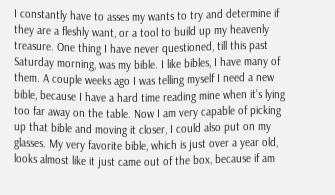I constantly have to asses my wants to try and determine if they are a fleshly want, or a tool to build up my heavenly treasure. One thing I have never questioned, till this past Saturday morning, was my bible. I like bibles, I have many of them. A couple weeks ago I was telling myself I need a new bible, because I have a hard time reading mine when it’s lying too far away on the table. Now I am very capable of picking up that bible and moving it closer, I could also put on my glasses. My very favorite bible, which is just over a year old, looks almost like it just came out of the box, because if am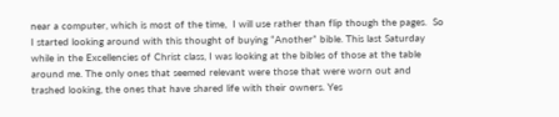near a computer, which is most of the time,  I will use rather than flip though the pages.  So I started looking around with this thought of buying “Another” bible. This last Saturday while in the Excellencies of Christ class, I was looking at the bibles of those at the table around me. The only ones that seemed relevant were those that were worn out and trashed looking, the ones that have shared life with their owners. Yes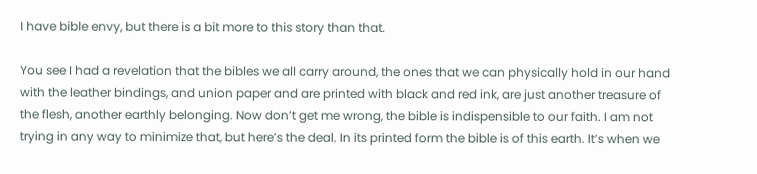I have bible envy, but there is a bit more to this story than that.

You see I had a revelation that the bibles we all carry around, the ones that we can physically hold in our hand with the leather bindings, and union paper and are printed with black and red ink, are just another treasure of the flesh, another earthly belonging. Now don’t get me wrong, the bible is indispensible to our faith. I am not trying in any way to minimize that, but here’s the deal. In its printed form the bible is of this earth. It’s when we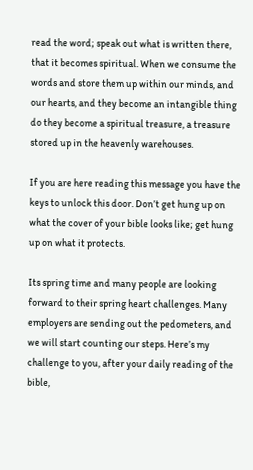read the word; speak out what is written there, that it becomes spiritual. When we consume the words and store them up within our minds, and our hearts, and they become an intangible thing do they become a spiritual treasure, a treasure stored up in the heavenly warehouses.

If you are here reading this message you have the keys to unlock this door. Don’t get hung up on what the cover of your bible looks like; get hung up on what it protects.

Its spring time and many people are looking forward to their spring heart challenges. Many employers are sending out the pedometers, and we will start counting our steps. Here’s my challenge to you, after your daily reading of the bible,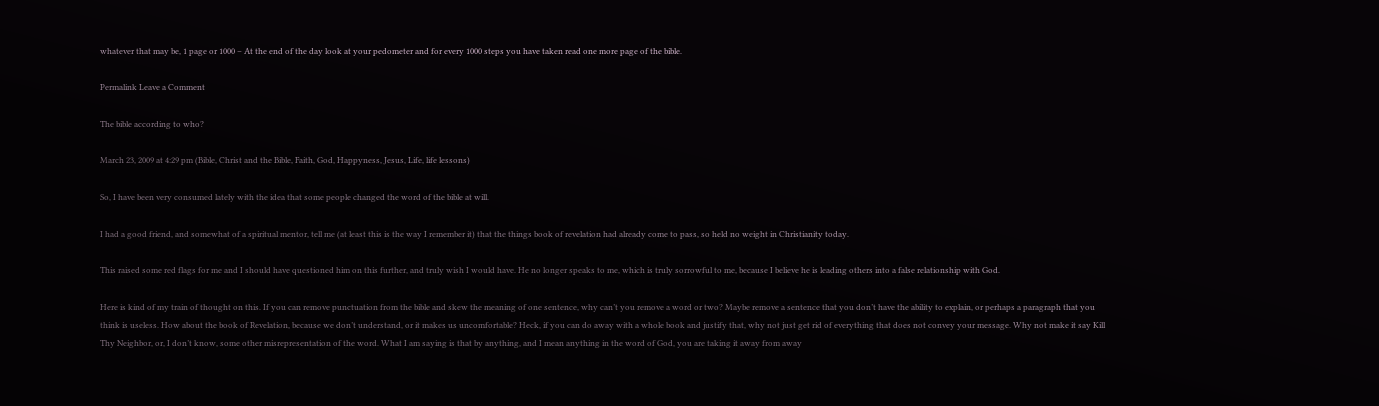whatever that may be, 1 page or 1000 – At the end of the day look at your pedometer and for every 1000 steps you have taken read one more page of the bible.

Permalink Leave a Comment

The bible according to who?

March 23, 2009 at 4:29 pm (Bible, Christ and the Bible, Faith, God, Happyness, Jesus, Life, life lessons)

So, I have been very consumed lately with the idea that some people changed the word of the bible at will.

I had a good friend, and somewhat of a spiritual mentor, tell me (at least this is the way I remember it) that the things book of revelation had already come to pass, so held no weight in Christianity today.

This raised some red flags for me and I should have questioned him on this further, and truly wish I would have. He no longer speaks to me, which is truly sorrowful to me, because I believe he is leading others into a false relationship with God.

Here is kind of my train of thought on this. If you can remove punctuation from the bible and skew the meaning of one sentence, why can’t you remove a word or two? Maybe remove a sentence that you don’t have the ability to explain, or perhaps a paragraph that you think is useless. How about the book of Revelation, because we don’t understand, or it makes us uncomfortable? Heck, if you can do away with a whole book and justify that, why not just get rid of everything that does not convey your message. Why not make it say Kill Thy Neighbor, or, I don’t know, some other misrepresentation of the word. What I am saying is that by anything, and I mean anything in the word of God, you are taking it away from away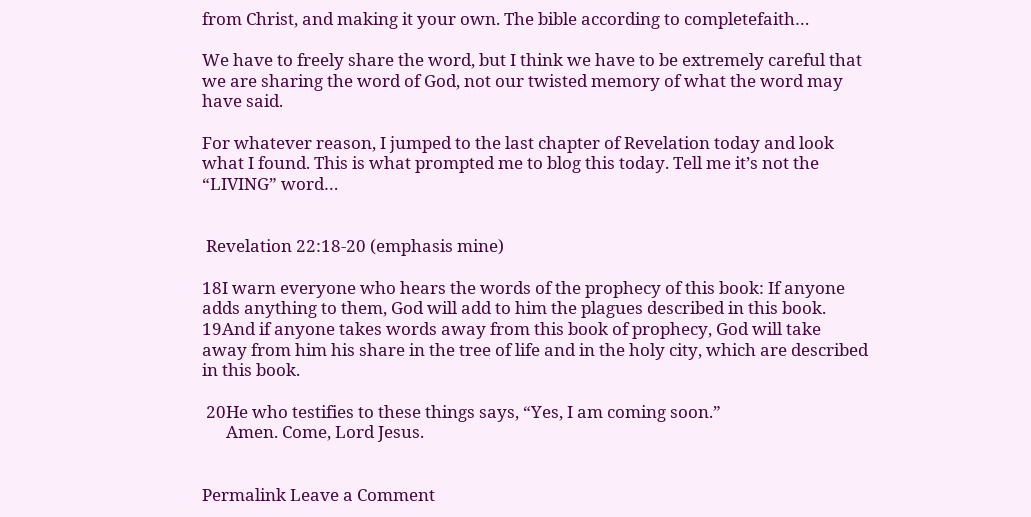from Christ, and making it your own. The bible according to completefaith…

We have to freely share the word, but I think we have to be extremely careful that we are sharing the word of God, not our twisted memory of what the word may have said.

For whatever reason, I jumped to the last chapter of Revelation today and look what I found. This is what prompted me to blog this today. Tell me it’s not the “LIVING” word…


 Revelation 22:18-20 (emphasis mine)

18I warn everyone who hears the words of the prophecy of this book: If anyone adds anything to them, God will add to him the plagues described in this book. 19And if anyone takes words away from this book of prophecy, God will take away from him his share in the tree of life and in the holy city, which are described in this book.

 20He who testifies to these things says, “Yes, I am coming soon.”
      Amen. Come, Lord Jesus.


Permalink Leave a Comment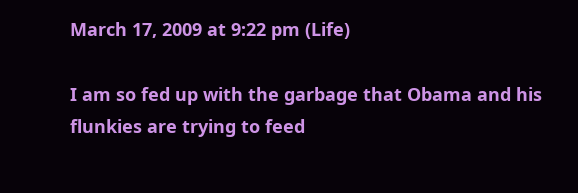March 17, 2009 at 9:22 pm (Life)

I am so fed up with the garbage that Obama and his flunkies are trying to feed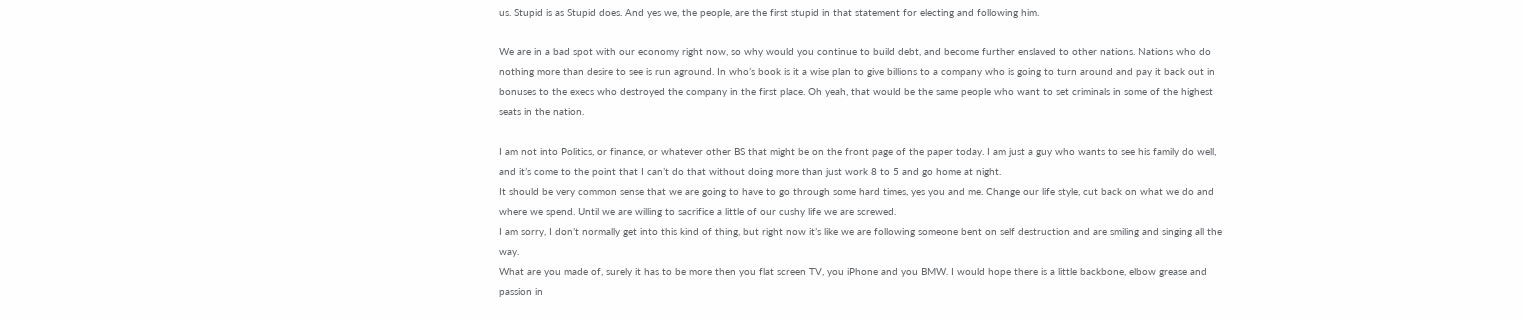us. Stupid is as Stupid does. And yes we, the people, are the first stupid in that statement for electing and following him.

We are in a bad spot with our economy right now, so why would you continue to build debt, and become further enslaved to other nations. Nations who do nothing more than desire to see is run aground. In who’s book is it a wise plan to give billions to a company who is going to turn around and pay it back out in bonuses to the execs who destroyed the company in the first place. Oh yeah, that would be the same people who want to set criminals in some of the highest seats in the nation.

I am not into Politics, or finance, or whatever other BS that might be on the front page of the paper today. I am just a guy who wants to see his family do well, and it’s come to the point that I can’t do that without doing more than just work 8 to 5 and go home at night.
It should be very common sense that we are going to have to go through some hard times, yes you and me. Change our life style, cut back on what we do and where we spend. Until we are willing to sacrifice a little of our cushy life we are screwed.
I am sorry, I don’t normally get into this kind of thing, but right now it’s like we are following someone bent on self destruction and are smiling and singing all the way.
What are you made of, surely it has to be more then you flat screen TV, you iPhone and you BMW. I would hope there is a little backbone, elbow grease and passion in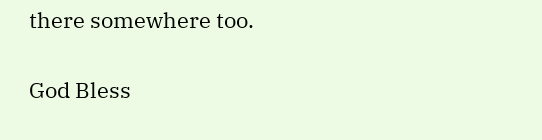there somewhere too.

God Bless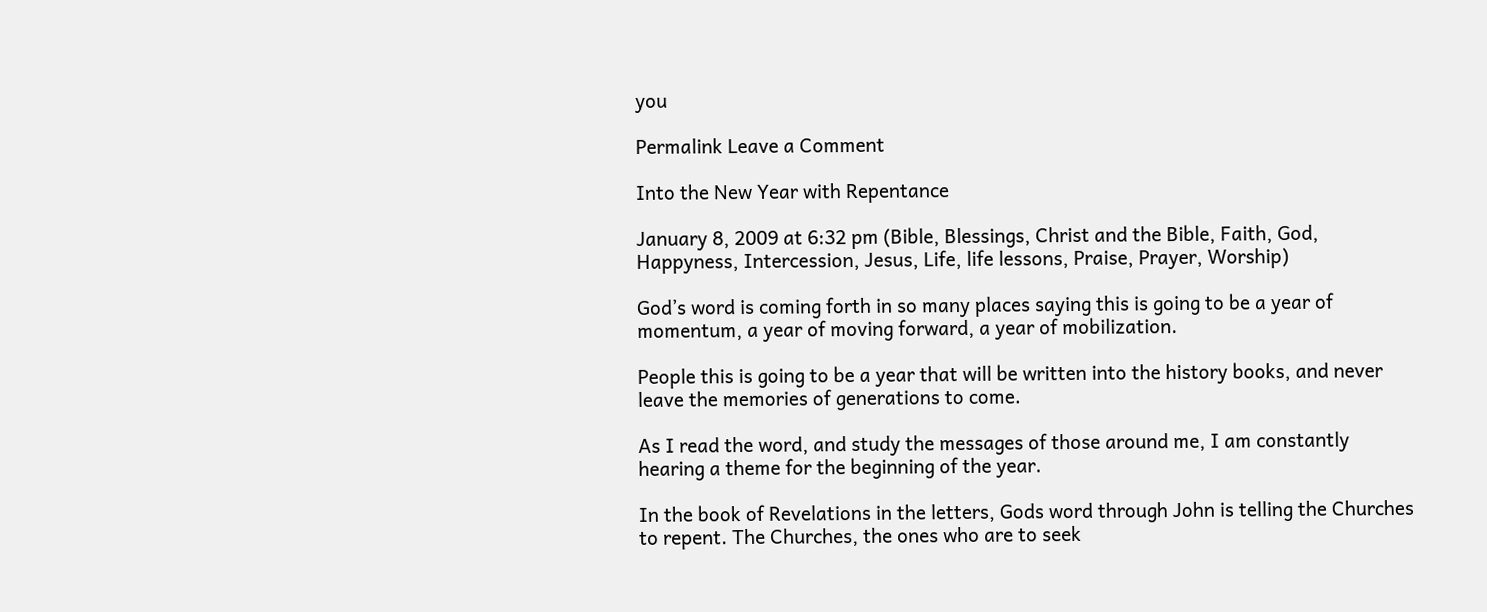you

Permalink Leave a Comment

Into the New Year with Repentance

January 8, 2009 at 6:32 pm (Bible, Blessings, Christ and the Bible, Faith, God, Happyness, Intercession, Jesus, Life, life lessons, Praise, Prayer, Worship)

God’s word is coming forth in so many places saying this is going to be a year of momentum, a year of moving forward, a year of mobilization.

People this is going to be a year that will be written into the history books, and never leave the memories of generations to come.

As I read the word, and study the messages of those around me, I am constantly hearing a theme for the beginning of the year.

In the book of Revelations in the letters, Gods word through John is telling the Churches to repent. The Churches, the ones who are to seek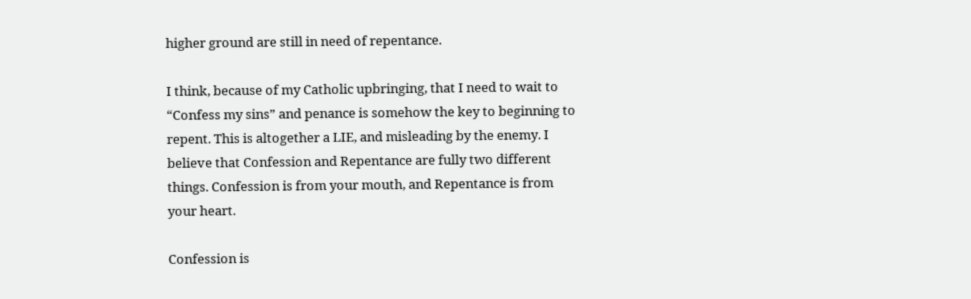higher ground are still in need of repentance.

I think, because of my Catholic upbringing, that I need to wait to “Confess my sins” and penance is somehow the key to beginning to repent. This is altogether a LIE, and misleading by the enemy. I believe that Confession and Repentance are fully two different things. Confession is from your mouth, and Repentance is from your heart.

Confession is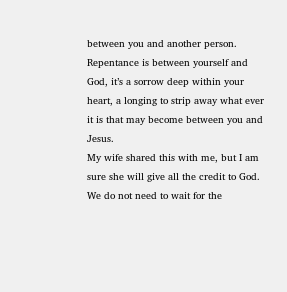between you and another person. Repentance is between yourself and God, it’s a sorrow deep within your heart, a longing to strip away what ever it is that may become between you and Jesus.
My wife shared this with me, but I am sure she will give all the credit to God.
We do not need to wait for the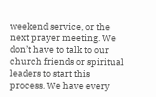weekend service, or the next prayer meeting. We don’t have to talk to our church friends or spiritual leaders to start this process. We have every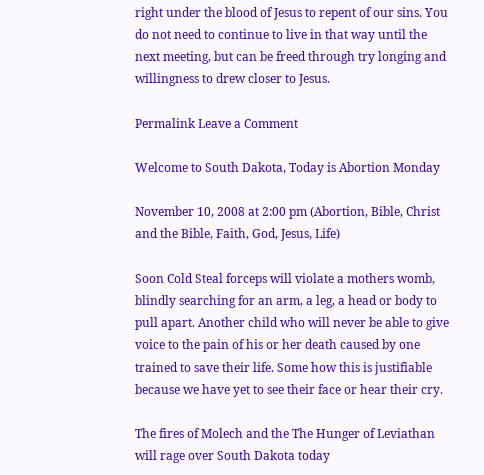right under the blood of Jesus to repent of our sins. You do not need to continue to live in that way until the next meeting, but can be freed through try longing and willingness to drew closer to Jesus.

Permalink Leave a Comment

Welcome to South Dakota, Today is Abortion Monday

November 10, 2008 at 2:00 pm (Abortion, Bible, Christ and the Bible, Faith, God, Jesus, Life)

Soon Cold Steal forceps will violate a mothers womb, blindly searching for an arm, a leg, a head or body to pull apart. Another child who will never be able to give voice to the pain of his or her death caused by one trained to save their life. Some how this is justifiable because we have yet to see their face or hear their cry.

The fires of Molech and the The Hunger of Leviathan will rage over South Dakota today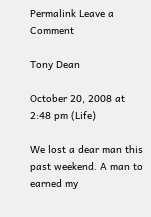Permalink Leave a Comment

Tony Dean

October 20, 2008 at 2:48 pm (Life)

We lost a dear man this past weekend. A man to earned my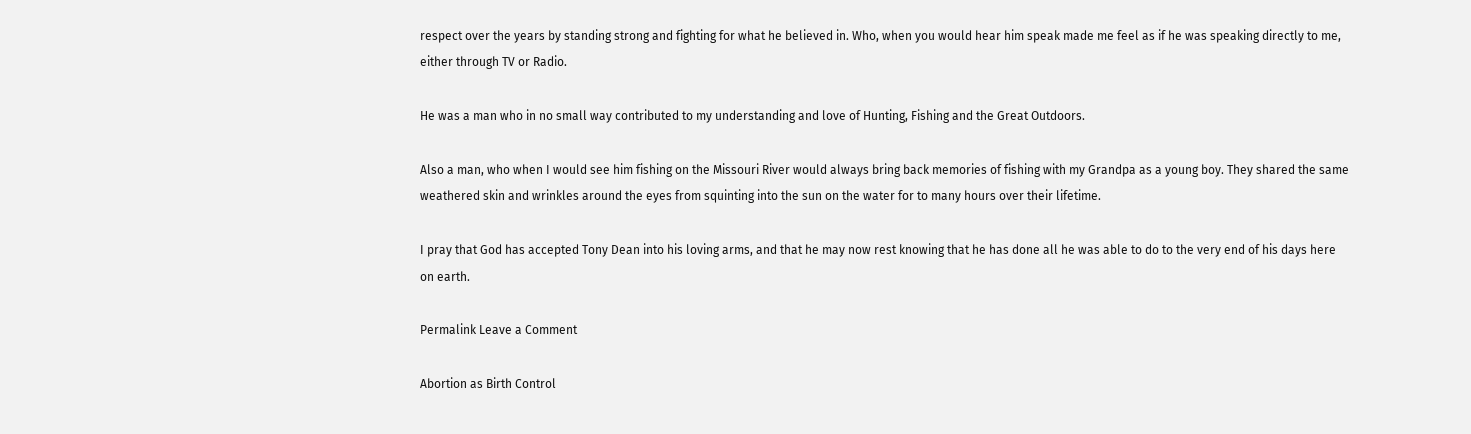respect over the years by standing strong and fighting for what he believed in. Who, when you would hear him speak made me feel as if he was speaking directly to me, either through TV or Radio.

He was a man who in no small way contributed to my understanding and love of Hunting, Fishing and the Great Outdoors.

Also a man, who when I would see him fishing on the Missouri River would always bring back memories of fishing with my Grandpa as a young boy. They shared the same weathered skin and wrinkles around the eyes from squinting into the sun on the water for to many hours over their lifetime.

I pray that God has accepted Tony Dean into his loving arms, and that he may now rest knowing that he has done all he was able to do to the very end of his days here on earth.

Permalink Leave a Comment

Abortion as Birth Control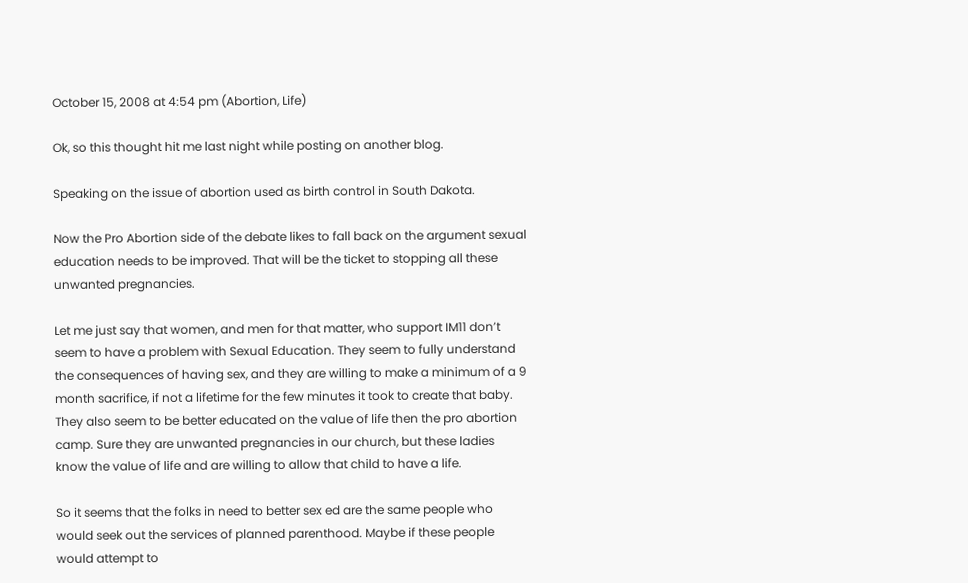October 15, 2008 at 4:54 pm (Abortion, Life)

Ok, so this thought hit me last night while posting on another blog.

Speaking on the issue of abortion used as birth control in South Dakota.

Now the Pro Abortion side of the debate likes to fall back on the argument sexual education needs to be improved. That will be the ticket to stopping all these unwanted pregnancies.

Let me just say that women, and men for that matter, who support IM11 don’t seem to have a problem with Sexual Education. They seem to fully understand the consequences of having sex, and they are willing to make a minimum of a 9 month sacrifice, if not a lifetime for the few minutes it took to create that baby. They also seem to be better educated on the value of life then the pro abortion camp. Sure they are unwanted pregnancies in our church, but these ladies know the value of life and are willing to allow that child to have a life.

So it seems that the folks in need to better sex ed are the same people who would seek out the services of planned parenthood. Maybe if these people would attempt to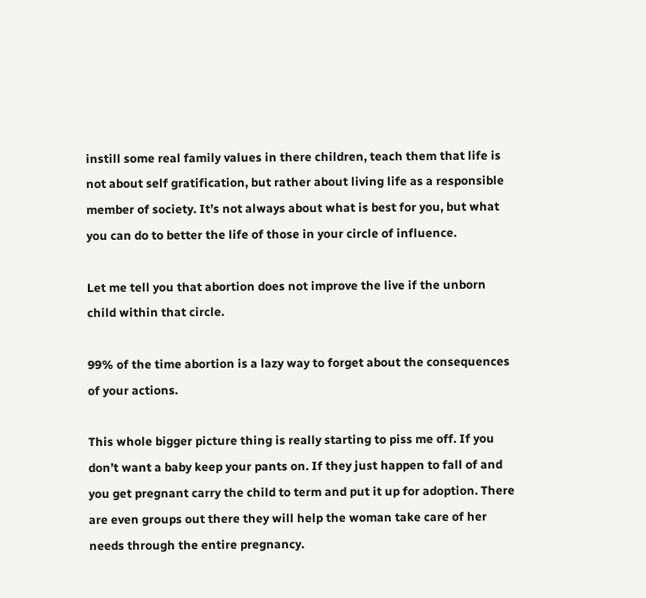instill some real family values in there children, teach them that life is not about self gratification, but rather about living life as a responsible member of society. It’s not always about what is best for you, but what you can do to better the life of those in your circle of influence.

Let me tell you that abortion does not improve the live if the unborn child within that circle.

99% of the time abortion is a lazy way to forget about the consequences of your actions.

This whole bigger picture thing is really starting to piss me off. If you don’t want a baby keep your pants on. If they just happen to fall of and you get pregnant carry the child to term and put it up for adoption. There are even groups out there they will help the woman take care of her needs through the entire pregnancy.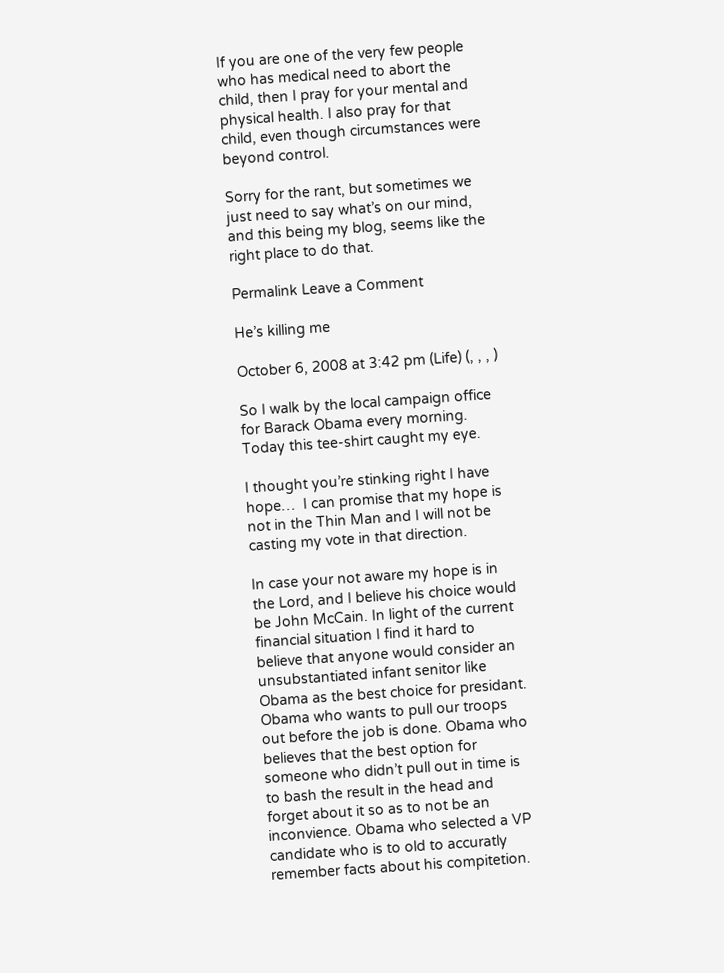If you are one of the very few people who has medical need to abort the child, then I pray for your mental and physical health. I also pray for that child, even though circumstances were beyond control.

Sorry for the rant, but sometimes we just need to say what’s on our mind, and this being my blog, seems like the right place to do that.

Permalink Leave a Comment

He’s killing me

October 6, 2008 at 3:42 pm (Life) (, , , )

So I walk by the local campaign office for Barack Obama every morning. Today this tee-shirt caught my eye.

I thought you’re stinking right I have hope…  I can promise that my hope is not in the Thin Man and I will not be casting my vote in that direction.

In case your not aware my hope is in the Lord, and I believe his choice would be John McCain. In light of the current financial situation I find it hard to believe that anyone would consider an unsubstantiated infant senitor like Obama as the best choice for presidant. Obama who wants to pull our troops out before the job is done. Obama who believes that the best option for someone who didn’t pull out in time is to bash the result in the head and forget about it so as to not be an inconvience. Obama who selected a VP candidate who is to old to accuratly remember facts about his compitetion.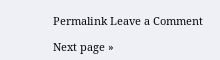Permalink Leave a Comment

Next page »